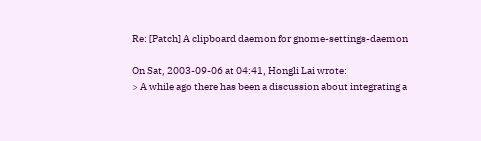Re: [Patch] A clipboard daemon for gnome-settings-daemon

On Sat, 2003-09-06 at 04:41, Hongli Lai wrote:
> A while ago there has been a discussion about integrating a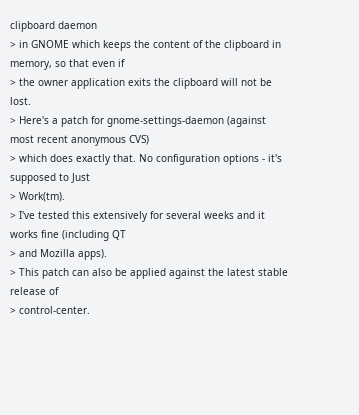clipboard daemon
> in GNOME which keeps the content of the clipboard in memory, so that even if
> the owner application exits the clipboard will not be lost.
> Here's a patch for gnome-settings-daemon (against most recent anonymous CVS)
> which does exactly that. No configuration options - it's supposed to Just
> Work(tm).
> I've tested this extensively for several weeks and it works fine (including QT
> and Mozilla apps).
> This patch can also be applied against the latest stable release of
> control-center.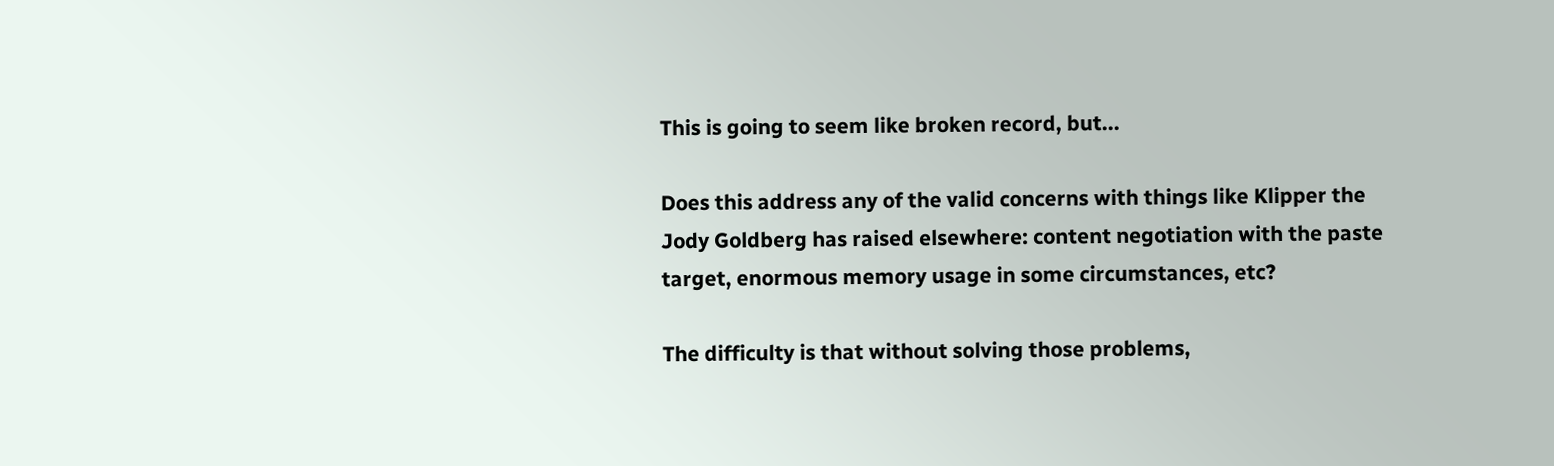This is going to seem like broken record, but...

Does this address any of the valid concerns with things like Klipper the
Jody Goldberg has raised elsewhere: content negotiation with the paste
target, enormous memory usage in some circumstances, etc?

The difficulty is that without solving those problems,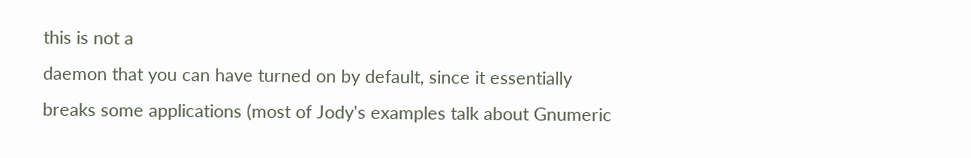this is not a
daemon that you can have turned on by default, since it essentially
breaks some applications (most of Jody's examples talk about Gnumeric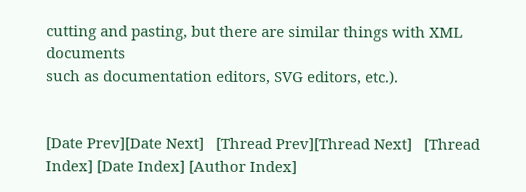cutting and pasting, but there are similar things with XML documents
such as documentation editors, SVG editors, etc.).


[Date Prev][Date Next]   [Thread Prev][Thread Next]   [Thread Index] [Date Index] [Author Index]